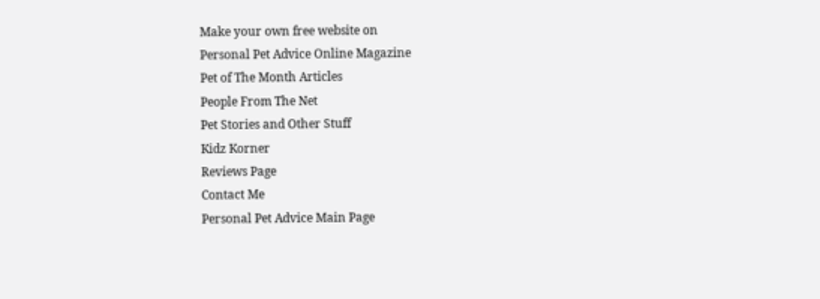Make your own free website on
Personal Pet Advice Online Magazine
Pet of The Month Articles
People From The Net
Pet Stories and Other Stuff
Kidz Korner
Reviews Page
Contact Me
Personal Pet Advice Main Page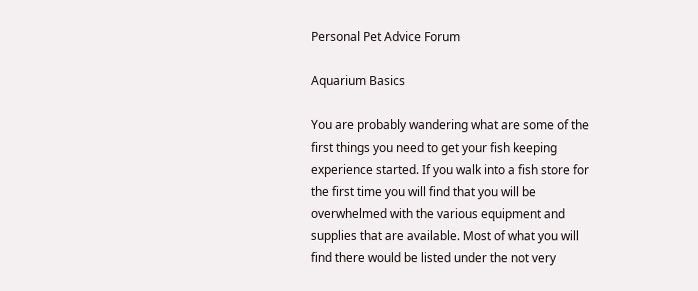Personal Pet Advice Forum

Aquarium Basics

You are probably wandering what are some of the first things you need to get your fish keeping experience started. If you walk into a fish store for the first time you will find that you will be overwhelmed with the various equipment and supplies that are available. Most of what you will find there would be listed under the not very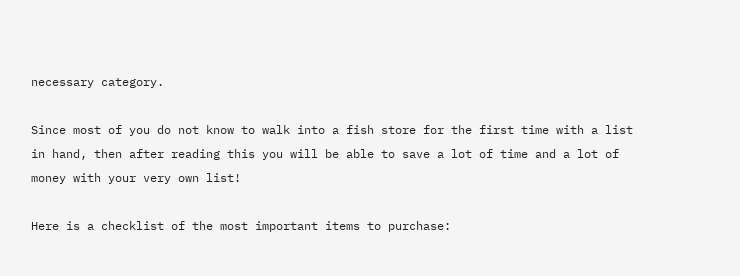necessary category.

Since most of you do not know to walk into a fish store for the first time with a list in hand, then after reading this you will be able to save a lot of time and a lot of money with your very own list!

Here is a checklist of the most important items to purchase: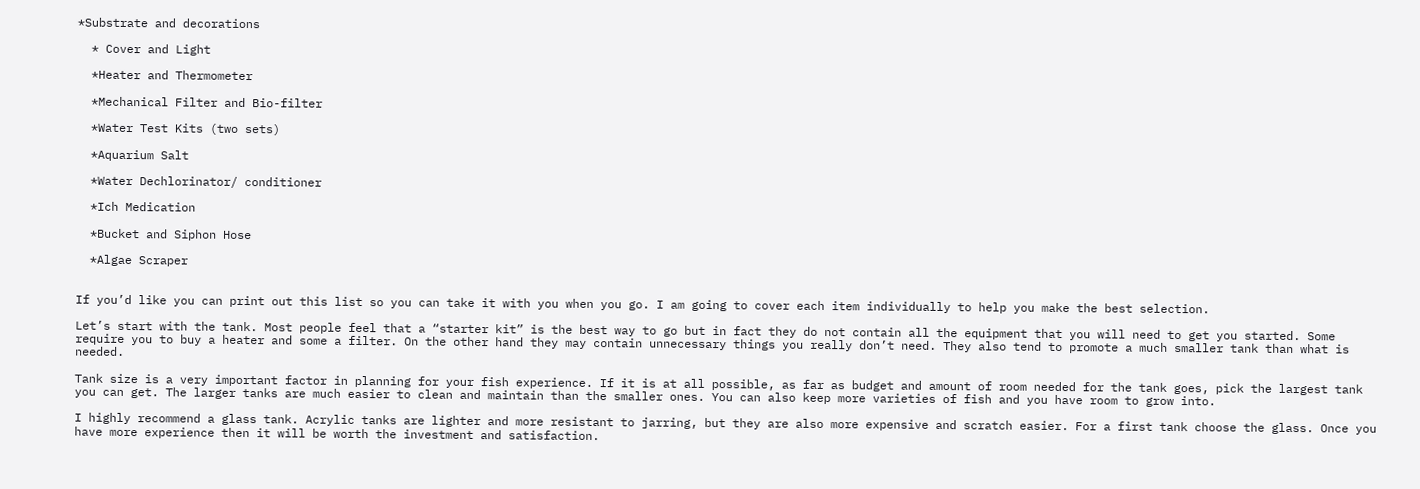*Substrate and decorations

  * Cover and Light

  *Heater and Thermometer

  *Mechanical Filter and Bio-filter

  *Water Test Kits (two sets)

  *Aquarium Salt

  *Water Dechlorinator/ conditioner

  *Ich Medication

  *Bucket and Siphon Hose

  *Algae Scraper


If you’d like you can print out this list so you can take it with you when you go. I am going to cover each item individually to help you make the best selection.

Let’s start with the tank. Most people feel that a “starter kit” is the best way to go but in fact they do not contain all the equipment that you will need to get you started. Some require you to buy a heater and some a filter. On the other hand they may contain unnecessary things you really don’t need. They also tend to promote a much smaller tank than what is needed.

Tank size is a very important factor in planning for your fish experience. If it is at all possible, as far as budget and amount of room needed for the tank goes, pick the largest tank you can get. The larger tanks are much easier to clean and maintain than the smaller ones. You can also keep more varieties of fish and you have room to grow into.

I highly recommend a glass tank. Acrylic tanks are lighter and more resistant to jarring, but they are also more expensive and scratch easier. For a first tank choose the glass. Once you have more experience then it will be worth the investment and satisfaction.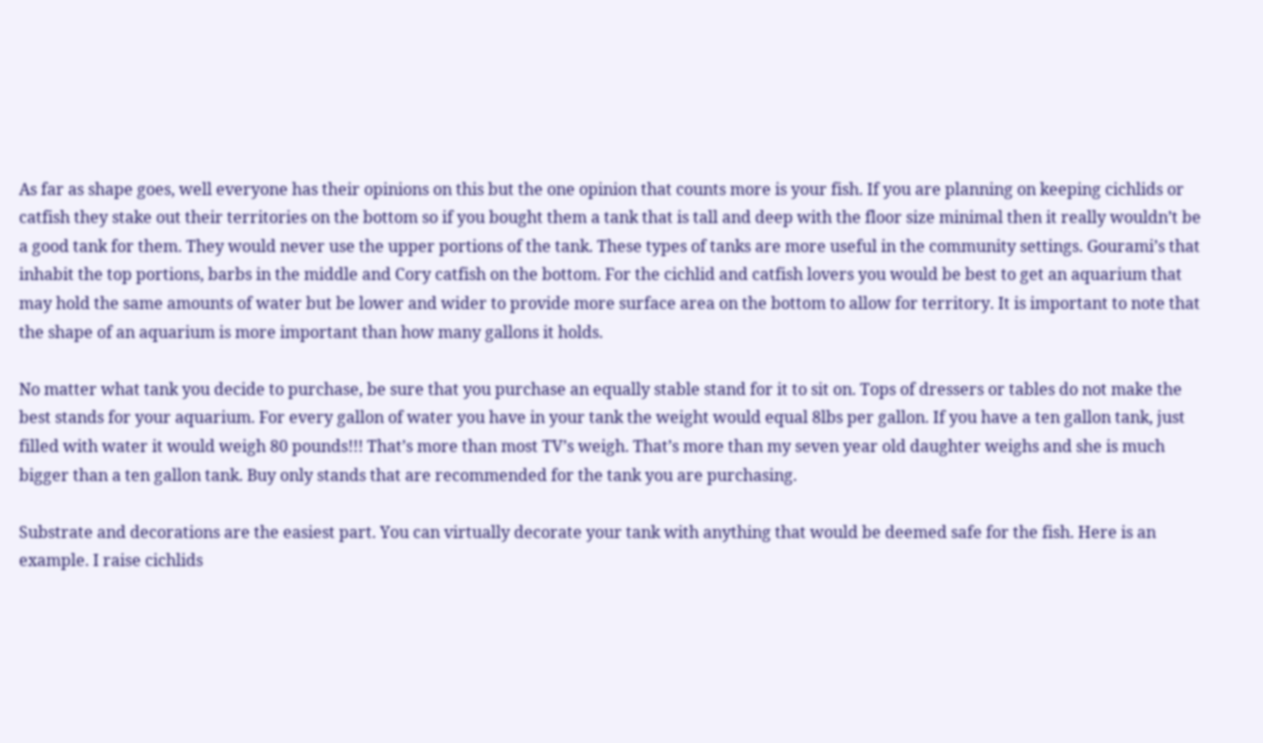As far as shape goes, well everyone has their opinions on this but the one opinion that counts more is your fish. If you are planning on keeping cichlids or catfish they stake out their territories on the bottom so if you bought them a tank that is tall and deep with the floor size minimal then it really wouldn’t be a good tank for them. They would never use the upper portions of the tank. These types of tanks are more useful in the community settings. Gourami’s that inhabit the top portions, barbs in the middle and Cory catfish on the bottom. For the cichlid and catfish lovers you would be best to get an aquarium that may hold the same amounts of water but be lower and wider to provide more surface area on the bottom to allow for territory. It is important to note that the shape of an aquarium is more important than how many gallons it holds.

No matter what tank you decide to purchase, be sure that you purchase an equally stable stand for it to sit on. Tops of dressers or tables do not make the best stands for your aquarium. For every gallon of water you have in your tank the weight would equal 8lbs per gallon. If you have a ten gallon tank, just filled with water it would weigh 80 pounds!!! That’s more than most TV’s weigh. That’s more than my seven year old daughter weighs and she is much bigger than a ten gallon tank. Buy only stands that are recommended for the tank you are purchasing.

Substrate and decorations are the easiest part. You can virtually decorate your tank with anything that would be deemed safe for the fish. Here is an example. I raise cichlids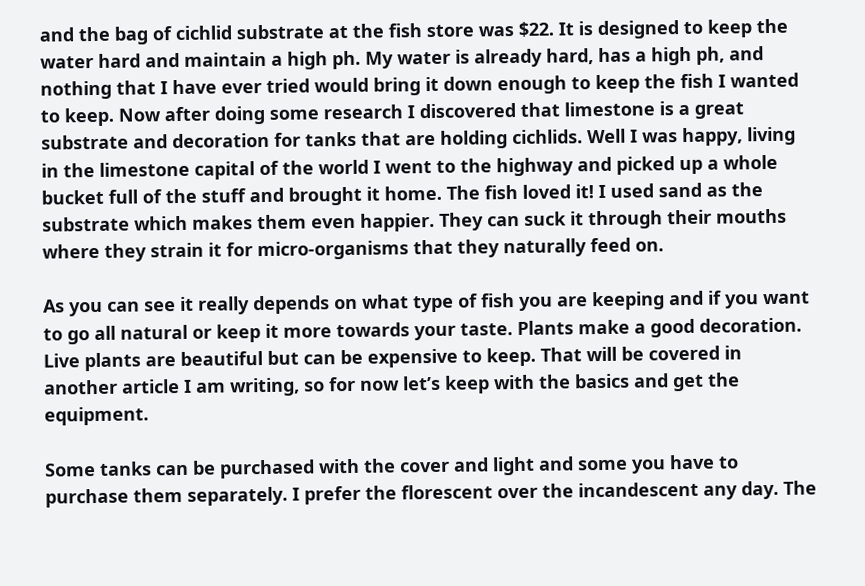and the bag of cichlid substrate at the fish store was $22. It is designed to keep the water hard and maintain a high ph. My water is already hard, has a high ph, and nothing that I have ever tried would bring it down enough to keep the fish I wanted to keep. Now after doing some research I discovered that limestone is a great substrate and decoration for tanks that are holding cichlids. Well I was happy, living in the limestone capital of the world I went to the highway and picked up a whole bucket full of the stuff and brought it home. The fish loved it! I used sand as the substrate which makes them even happier. They can suck it through their mouths where they strain it for micro-organisms that they naturally feed on.

As you can see it really depends on what type of fish you are keeping and if you want to go all natural or keep it more towards your taste. Plants make a good decoration. Live plants are beautiful but can be expensive to keep. That will be covered in another article I am writing, so for now let’s keep with the basics and get the equipment.

Some tanks can be purchased with the cover and light and some you have to purchase them separately. I prefer the florescent over the incandescent any day. The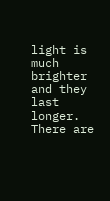light is much brighter and they last longer. There are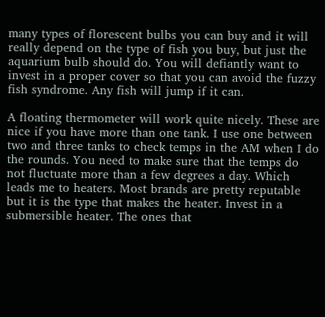many types of florescent bulbs you can buy and it will really depend on the type of fish you buy, but just the aquarium bulb should do. You will defiantly want to invest in a proper cover so that you can avoid the fuzzy fish syndrome. Any fish will jump if it can.

A floating thermometer will work quite nicely. These are nice if you have more than one tank. I use one between two and three tanks to check temps in the AM when I do the rounds. You need to make sure that the temps do not fluctuate more than a few degrees a day. Which leads me to heaters. Most brands are pretty reputable but it is the type that makes the heater. Invest in a submersible heater. The ones that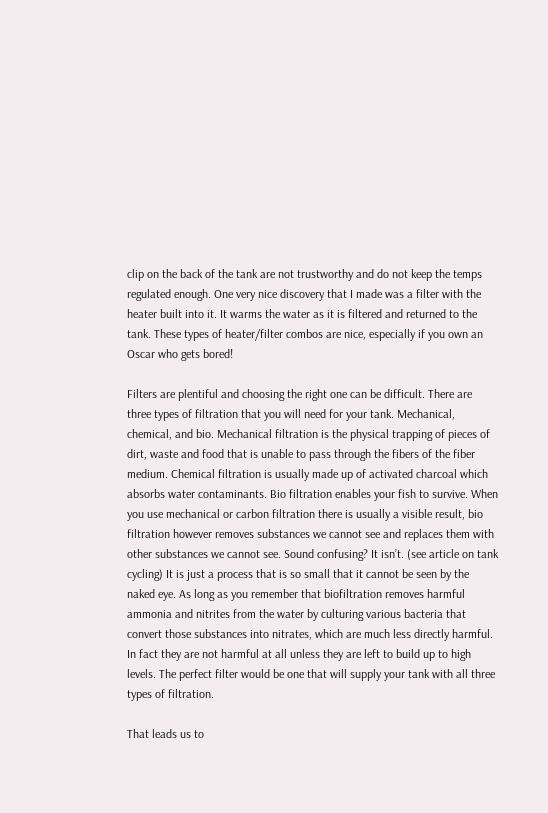clip on the back of the tank are not trustworthy and do not keep the temps regulated enough. One very nice discovery that I made was a filter with the heater built into it. It warms the water as it is filtered and returned to the tank. These types of heater/filter combos are nice, especially if you own an Oscar who gets bored!

Filters are plentiful and choosing the right one can be difficult. There are three types of filtration that you will need for your tank. Mechanical, chemical, and bio. Mechanical filtration is the physical trapping of pieces of dirt, waste and food that is unable to pass through the fibers of the fiber medium. Chemical filtration is usually made up of activated charcoal which absorbs water contaminants. Bio filtration enables your fish to survive. When you use mechanical or carbon filtration there is usually a visible result, bio filtration however removes substances we cannot see and replaces them with other substances we cannot see. Sound confusing? It isn’t. (see article on tank cycling) It is just a process that is so small that it cannot be seen by the naked eye. As long as you remember that biofiltration removes harmful ammonia and nitrites from the water by culturing various bacteria that convert those substances into nitrates, which are much less directly harmful. In fact they are not harmful at all unless they are left to build up to high levels. The perfect filter would be one that will supply your tank with all three types of filtration.

That leads us to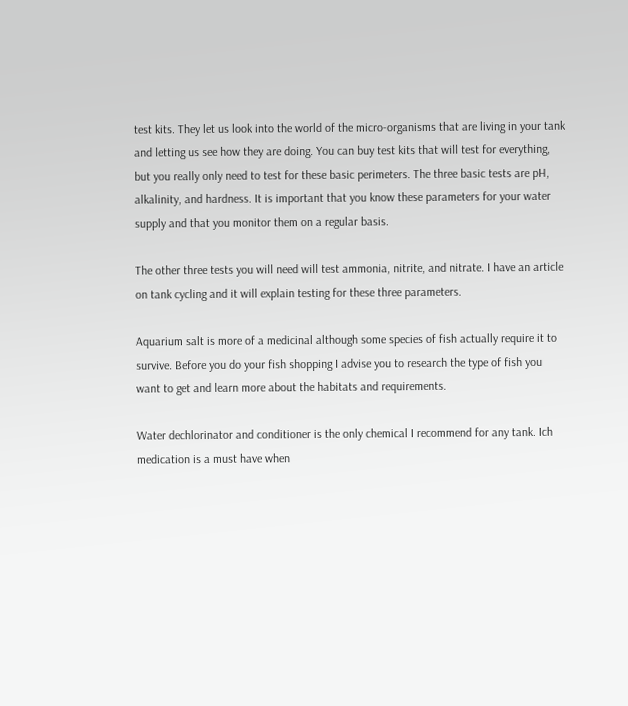test kits. They let us look into the world of the micro-organisms that are living in your tank and letting us see how they are doing. You can buy test kits that will test for everything, but you really only need to test for these basic perimeters. The three basic tests are pH, alkalinity, and hardness. It is important that you know these parameters for your water supply and that you monitor them on a regular basis.

The other three tests you will need will test ammonia, nitrite, and nitrate. I have an article on tank cycling and it will explain testing for these three parameters.

Aquarium salt is more of a medicinal although some species of fish actually require it to survive. Before you do your fish shopping I advise you to research the type of fish you want to get and learn more about the habitats and requirements.

Water dechlorinator and conditioner is the only chemical I recommend for any tank. Ich medication is a must have when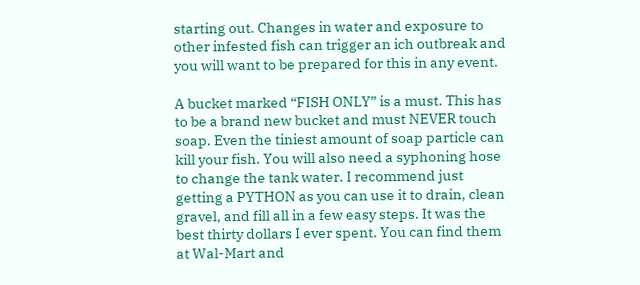starting out. Changes in water and exposure to other infested fish can trigger an ich outbreak and you will want to be prepared for this in any event.

A bucket marked “FISH ONLY” is a must. This has to be a brand new bucket and must NEVER touch soap. Even the tiniest amount of soap particle can kill your fish. You will also need a syphoning hose to change the tank water. I recommend just getting a PYTHON as you can use it to drain, clean gravel, and fill all in a few easy steps. It was the best thirty dollars I ever spent. You can find them at Wal-Mart and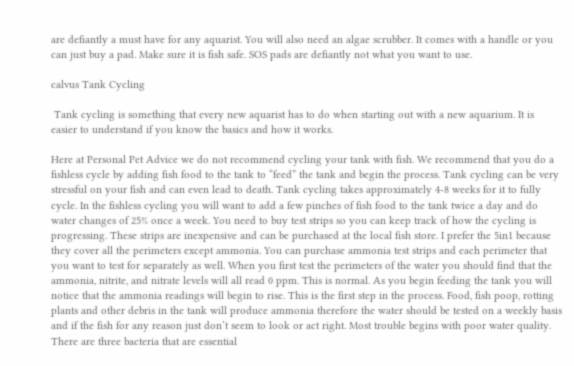are defiantly a must have for any aquarist. You will also need an algae scrubber. It comes with a handle or you can just buy a pad. Make sure it is fish safe. SOS pads are defiantly not what you want to use.

calvus Tank Cycling

 Tank cycling is something that every new aquarist has to do when starting out with a new aquarium. It is easier to understand if you know the basics and how it works.

Here at Personal Pet Advice we do not recommend cycling your tank with fish. We recommend that you do a fishless cycle by adding fish food to the tank to “feed” the tank and begin the process. Tank cycling can be very stressful on your fish and can even lead to death. Tank cycling takes approximately 4-8 weeks for it to fully cycle. In the fishless cycling you will want to add a few pinches of fish food to the tank twice a day and do water changes of 25% once a week. You need to buy test strips so you can keep track of how the cycling is progressing. These strips are inexpensive and can be purchased at the local fish store. I prefer the 5in1 because they cover all the perimeters except ammonia. You can purchase ammonia test strips and each perimeter that you want to test for separately as well. When you first test the perimeters of the water you should find that the ammonia, nitrite, and nitrate levels will all read 0 ppm. This is normal. As you begin feeding the tank you will notice that the ammonia readings will begin to rise. This is the first step in the process. Food, fish poop, rotting plants and other debris in the tank will produce ammonia therefore the water should be tested on a weekly basis and if the fish for any reason just don’t seem to look or act right. Most trouble begins with poor water quality. There are three bacteria that are essential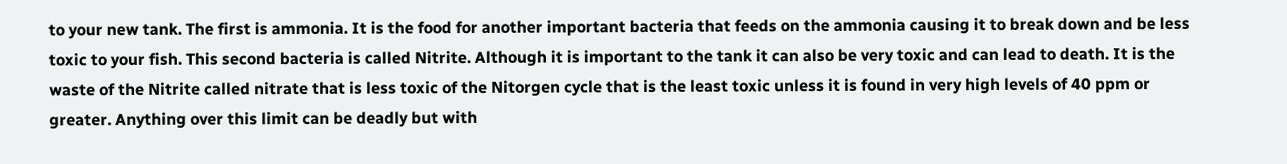to your new tank. The first is ammonia. It is the food for another important bacteria that feeds on the ammonia causing it to break down and be less toxic to your fish. This second bacteria is called Nitrite. Although it is important to the tank it can also be very toxic and can lead to death. It is the waste of the Nitrite called nitrate that is less toxic of the Nitorgen cycle that is the least toxic unless it is found in very high levels of 40 ppm or greater. Anything over this limit can be deadly but with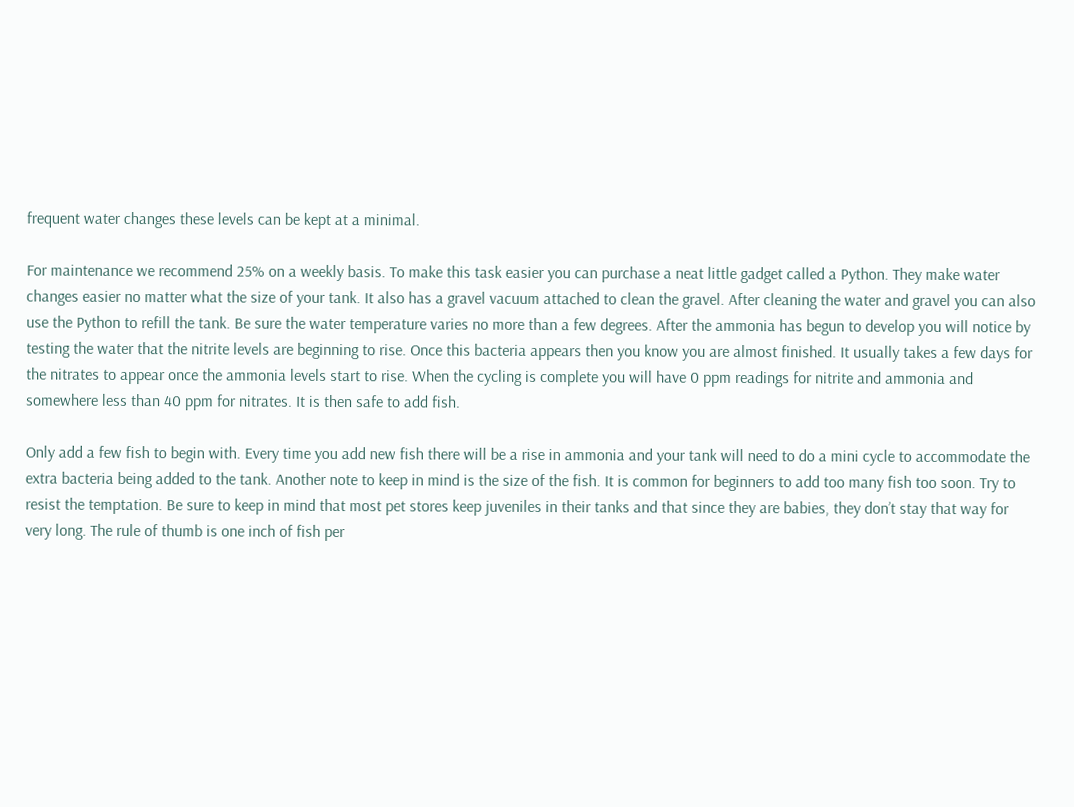frequent water changes these levels can be kept at a minimal.

For maintenance we recommend 25% on a weekly basis. To make this task easier you can purchase a neat little gadget called a Python. They make water changes easier no matter what the size of your tank. It also has a gravel vacuum attached to clean the gravel. After cleaning the water and gravel you can also use the Python to refill the tank. Be sure the water temperature varies no more than a few degrees. After the ammonia has begun to develop you will notice by testing the water that the nitrite levels are beginning to rise. Once this bacteria appears then you know you are almost finished. It usually takes a few days for the nitrates to appear once the ammonia levels start to rise. When the cycling is complete you will have 0 ppm readings for nitrite and ammonia and somewhere less than 40 ppm for nitrates. It is then safe to add fish.

Only add a few fish to begin with. Every time you add new fish there will be a rise in ammonia and your tank will need to do a mini cycle to accommodate the extra bacteria being added to the tank. Another note to keep in mind is the size of the fish. It is common for beginners to add too many fish too soon. Try to resist the temptation. Be sure to keep in mind that most pet stores keep juveniles in their tanks and that since they are babies, they don’t stay that way for very long. The rule of thumb is one inch of fish per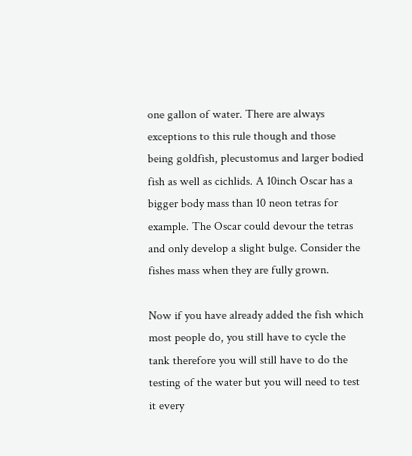one gallon of water. There are always exceptions to this rule though and those being goldfish, plecustomus and larger bodied fish as well as cichlids. A 10inch Oscar has a bigger body mass than 10 neon tetras for example. The Oscar could devour the tetras and only develop a slight bulge. Consider the fishes mass when they are fully grown.

Now if you have already added the fish which most people do, you still have to cycle the tank therefore you will still have to do the testing of the water but you will need to test it every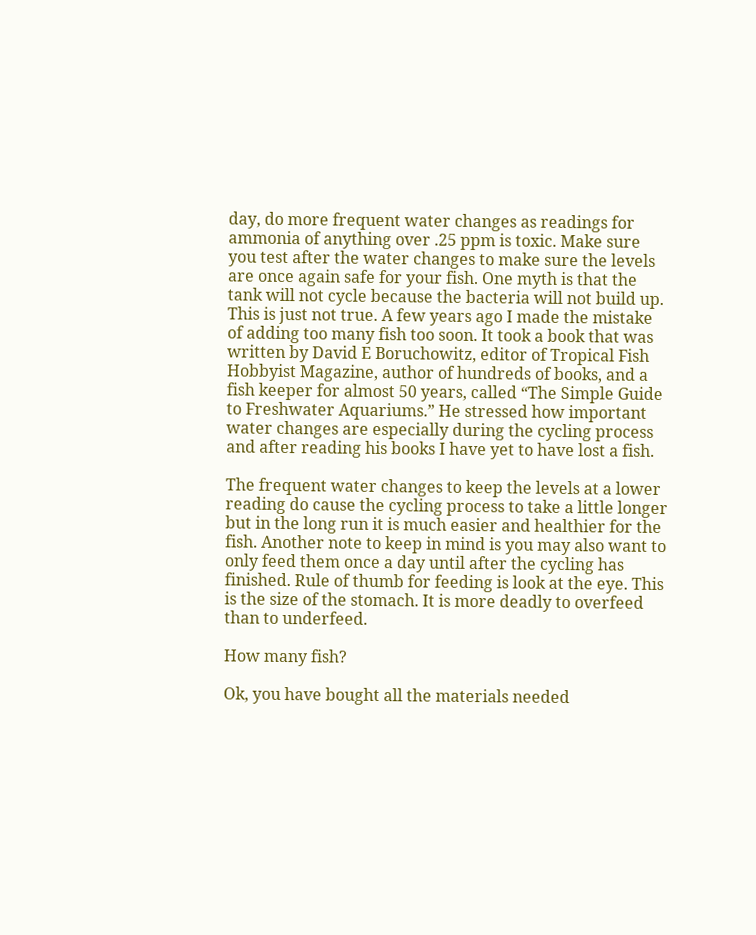day, do more frequent water changes as readings for ammonia of anything over .25 ppm is toxic. Make sure you test after the water changes to make sure the levels are once again safe for your fish. One myth is that the tank will not cycle because the bacteria will not build up. This is just not true. A few years ago I made the mistake of adding too many fish too soon. It took a book that was written by David E Boruchowitz, editor of Tropical Fish Hobbyist Magazine, author of hundreds of books, and a fish keeper for almost 50 years, called “The Simple Guide to Freshwater Aquariums.” He stressed how important water changes are especially during the cycling process and after reading his books I have yet to have lost a fish.

The frequent water changes to keep the levels at a lower reading do cause the cycling process to take a little longer but in the long run it is much easier and healthier for the fish. Another note to keep in mind is you may also want to only feed them once a day until after the cycling has finished. Rule of thumb for feeding is look at the eye. This is the size of the stomach. It is more deadly to overfeed than to underfeed.

How many fish?

Ok, you have bought all the materials needed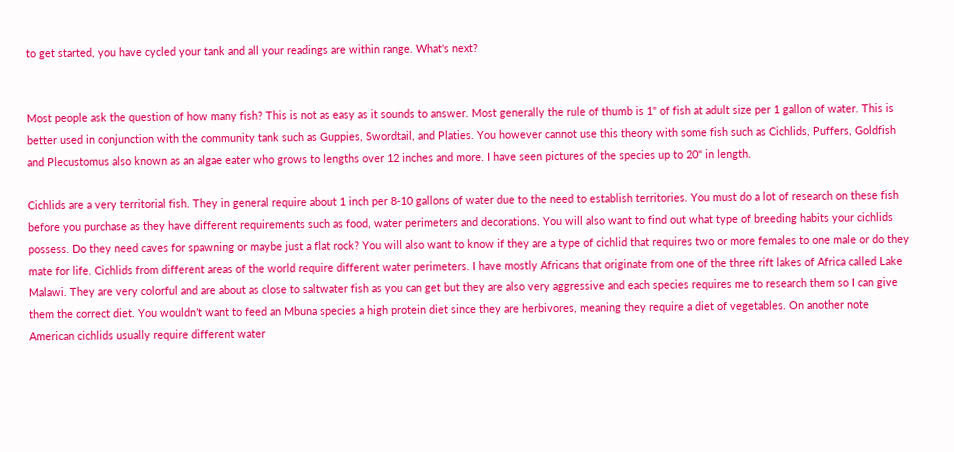to get started, you have cycled your tank and all your readings are within range. What's next?


Most people ask the question of how many fish? This is not as easy as it sounds to answer. Most generally the rule of thumb is 1" of fish at adult size per 1 gallon of water. This is better used in conjunction with the community tank such as Guppies, Swordtail, and Platies. You however cannot use this theory with some fish such as Cichlids, Puffers, Goldfish and Plecustomus also known as an algae eater who grows to lengths over 12 inches and more. I have seen pictures of the species up to 20" in length.

Cichlids are a very territorial fish. They in general require about 1 inch per 8-10 gallons of water due to the need to establish territories. You must do a lot of research on these fish before you purchase as they have different requirements such as food, water perimeters and decorations. You will also want to find out what type of breeding habits your cichlids possess. Do they need caves for spawning or maybe just a flat rock? You will also want to know if they are a type of cichlid that requires two or more females to one male or do they mate for life. Cichlids from different areas of the world require different water perimeters. I have mostly Africans that originate from one of the three rift lakes of Africa called Lake Malawi. They are very colorful and are about as close to saltwater fish as you can get but they are also very aggressive and each species requires me to research them so I can give them the correct diet. You wouldn’t want to feed an Mbuna species a high protein diet since they are herbivores, meaning they require a diet of vegetables. On another note American cichlids usually require different water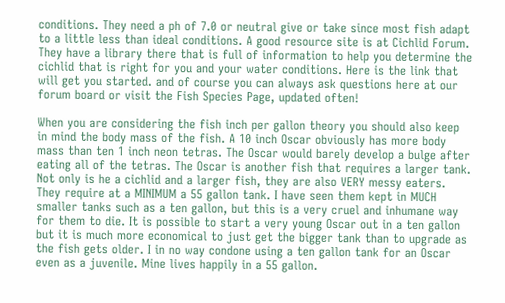conditions. They need a ph of 7.0 or neutral give or take since most fish adapt to a little less than ideal conditions. A good resource site is at Cichlid Forum. They have a library there that is full of information to help you determine the cichlid that is right for you and your water conditions. Here is the link that will get you started. and of course you can always ask questions here at our forum board or visit the Fish Species Page, updated often!

When you are considering the fish inch per gallon theory you should also keep in mind the body mass of the fish. A 10 inch Oscar obviously has more body mass than ten 1 inch neon tetras. The Oscar would barely develop a bulge after eating all of the tetras. The Oscar is another fish that requires a larger tank. Not only is he a cichlid and a larger fish, they are also VERY messy eaters. They require at a MINIMUM a 55 gallon tank. I have seen them kept in MUCH smaller tanks such as a ten gallon, but this is a very cruel and inhumane way for them to die. It is possible to start a very young Oscar out in a ten gallon but it is much more economical to just get the bigger tank than to upgrade as the fish gets older. I in no way condone using a ten gallon tank for an Oscar even as a juvenile. Mine lives happily in a 55 gallon.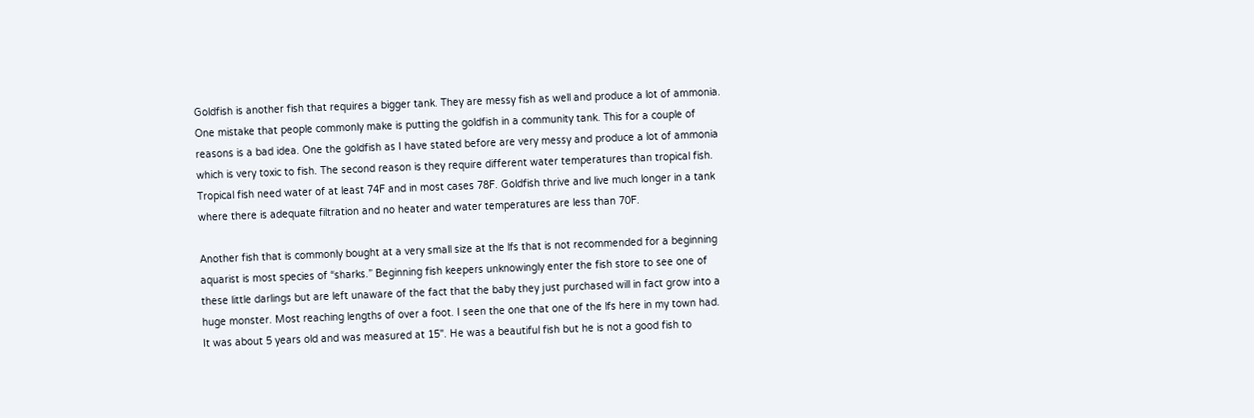Goldfish is another fish that requires a bigger tank. They are messy fish as well and produce a lot of ammonia. One mistake that people commonly make is putting the goldfish in a community tank. This for a couple of reasons is a bad idea. One the goldfish as I have stated before are very messy and produce a lot of ammonia which is very toxic to fish. The second reason is they require different water temperatures than tropical fish. Tropical fish need water of at least 74F and in most cases 78F. Goldfish thrive and live much longer in a tank where there is adequate filtration and no heater and water temperatures are less than 70F.

Another fish that is commonly bought at a very small size at the lfs that is not recommended for a beginning aquarist is most species of “sharks.” Beginning fish keepers unknowingly enter the fish store to see one of these little darlings but are left unaware of the fact that the baby they just purchased will in fact grow into a huge monster. Most reaching lengths of over a foot. I seen the one that one of the lfs here in my town had. It was about 5 years old and was measured at 15". He was a beautiful fish but he is not a good fish to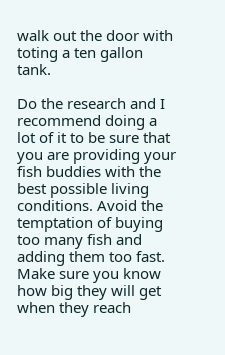walk out the door with toting a ten gallon tank.

Do the research and I recommend doing a lot of it to be sure that you are providing your fish buddies with the best possible living conditions. Avoid the temptation of buying too many fish and adding them too fast. Make sure you know how big they will get when they reach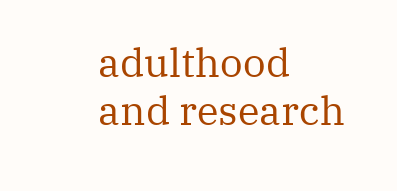adulthood and research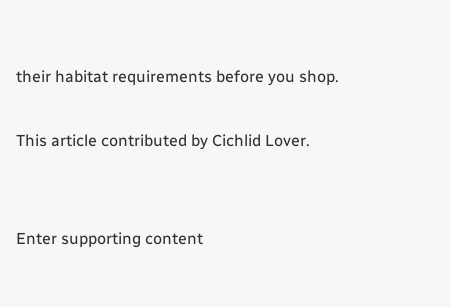their habitat requirements before you shop.

This article contributed by Cichlid Lover.


Enter supporting content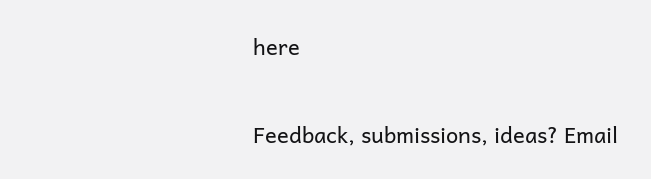here

Feedback, submissions, ideas? Email